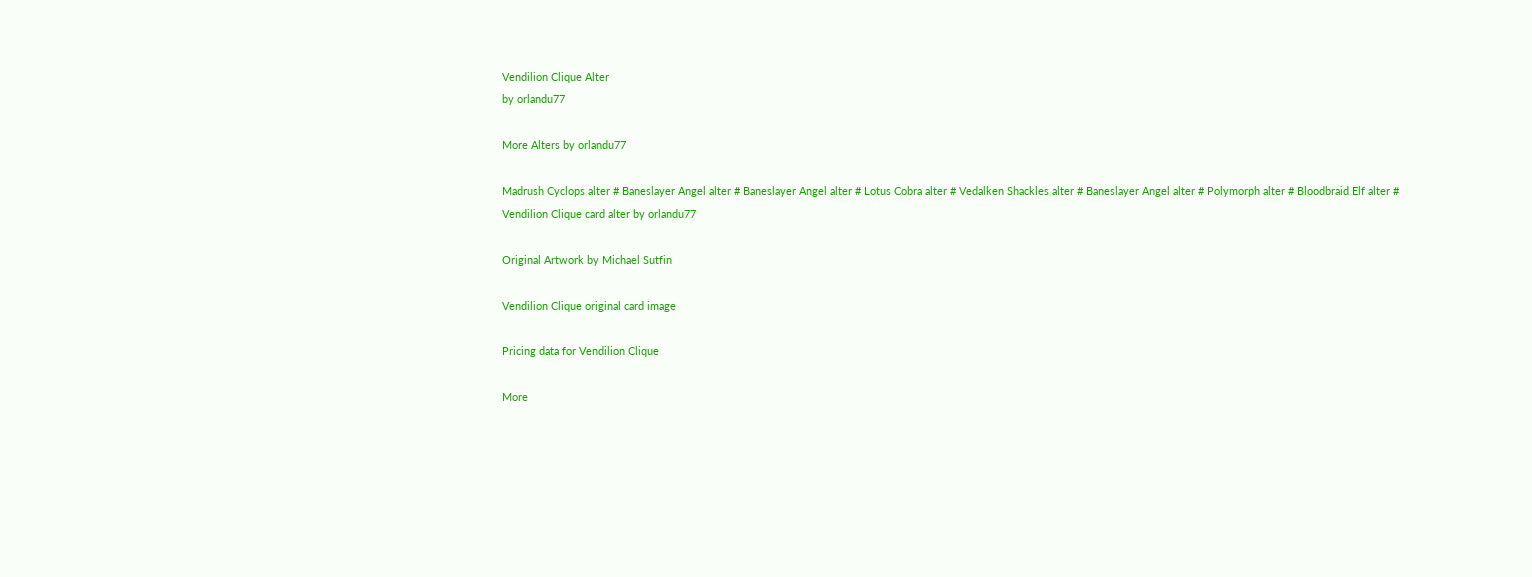Vendilion Clique Alter
by orlandu77

More Alters by orlandu77

Madrush Cyclops alter # Baneslayer Angel alter # Baneslayer Angel alter # Lotus Cobra alter # Vedalken Shackles alter # Baneslayer Angel alter # Polymorph alter # Bloodbraid Elf alter #
Vendilion Clique card alter by orlandu77

Original Artwork by Michael Sutfin

Vendilion Clique original card image

Pricing data for Vendilion Clique

More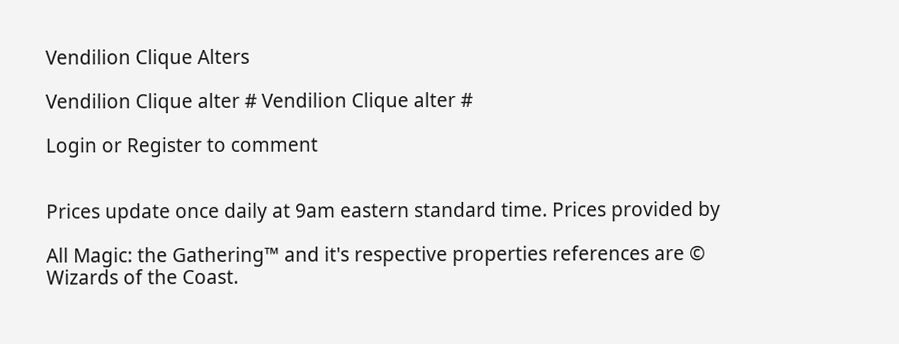Vendilion Clique Alters

Vendilion Clique alter # Vendilion Clique alter #

Login or Register to comment


Prices update once daily at 9am eastern standard time. Prices provided by

All Magic: the Gathering™ and it's respective properties references are © Wizards of the Coast.